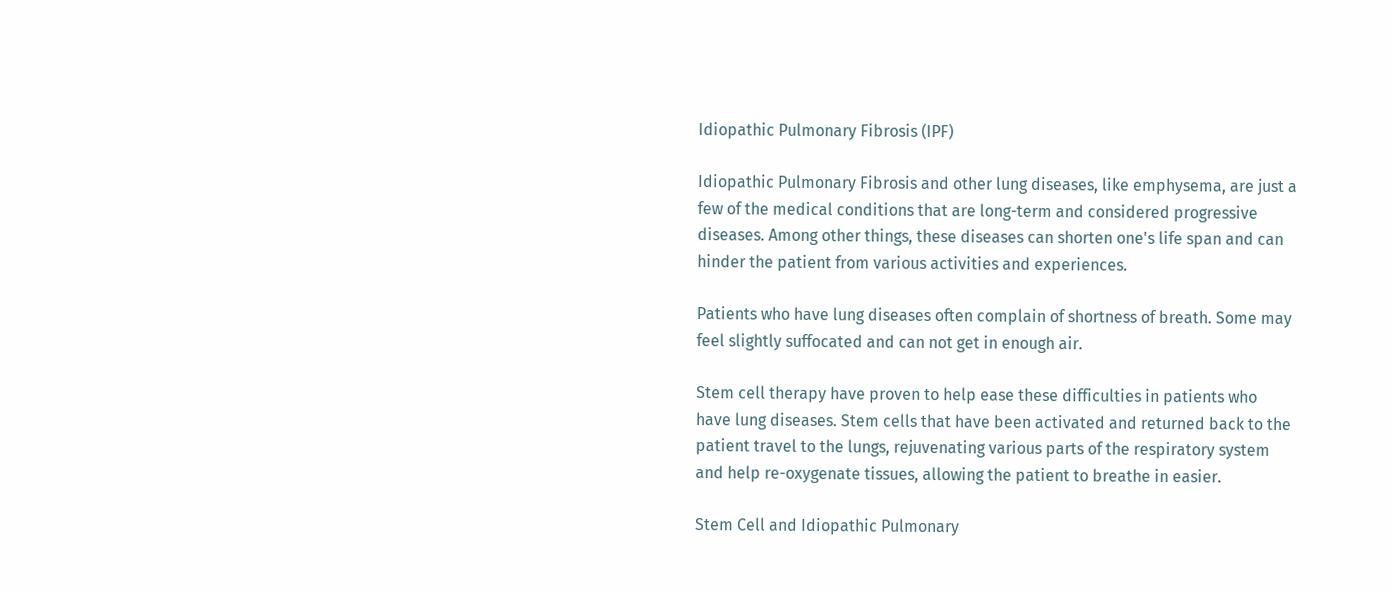Idiopathic Pulmonary Fibrosis (IPF)

Idiopathic Pulmonary Fibrosis and other lung diseases, like emphysema, are just a few of the medical conditions that are long-term and considered progressive diseases. Among other things, these diseases can shorten one's life span and can hinder the patient from various activities and experiences.

Patients who have lung diseases often complain of shortness of breath. Some may feel slightly suffocated and can not get in enough air.

Stem cell therapy have proven to help ease these difficulties in patients who have lung diseases. Stem cells that have been activated and returned back to the patient travel to the lungs, rejuvenating various parts of the respiratory system and help re-oxygenate tissues, allowing the patient to breathe in easier.

Stem Cell and Idiopathic Pulmonary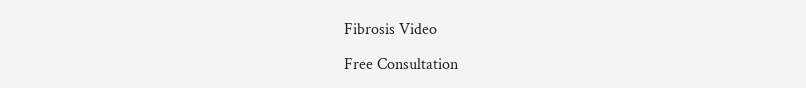Fibrosis Video

Free Consultation